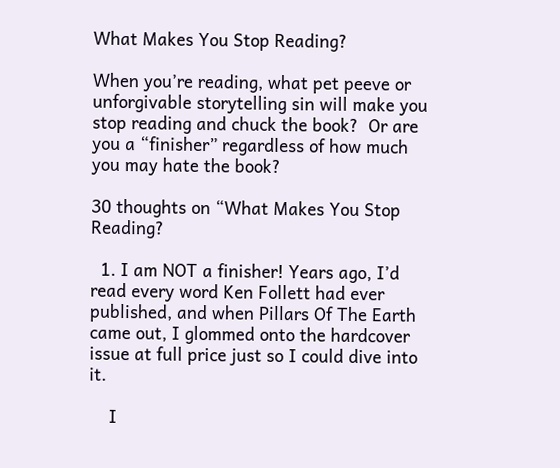What Makes You Stop Reading?

When you’re reading, what pet peeve or unforgivable storytelling sin will make you stop reading and chuck the book?  Or are you a “finisher” regardless of how much you may hate the book?

30 thoughts on “What Makes You Stop Reading?

  1. I am NOT a finisher! Years ago, I’d read every word Ken Follett had ever published, and when Pillars Of The Earth came out, I glommed onto the hardcover issue at full price just so I could dive into it.

    I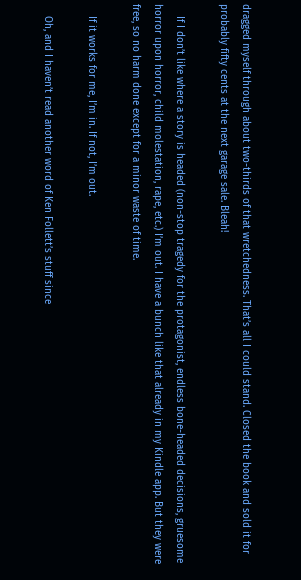dragged myself through about two-thirds of that wretchedness. That’s all I could stand. Closed the book and sold it for probably fifty cents at the next garage sale. Bleah!

    If I don’t like where a story is headed (non-stop tragedy for the protagonist, endless bone-headed decisions, gruesome horror upon horror, child molestation, rape, etc.) I’m out. I have a bunch like that already in my Kindle app. But they were free, so no harm done except for a minor waste of time.

    If it works for me, I’m in. If not, I’m out.

    Oh, and I haven’t read another word of Ken Follett’s stuff since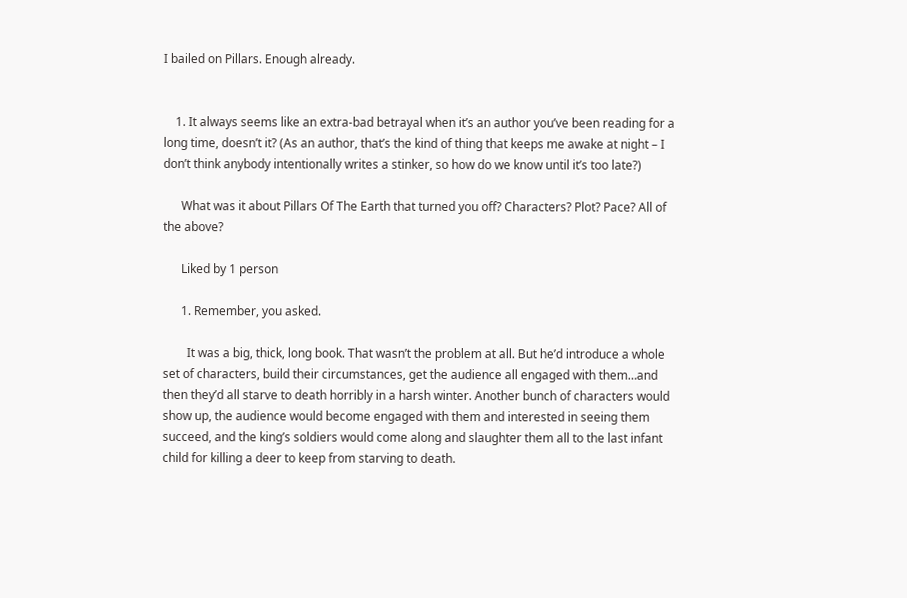I bailed on Pillars. Enough already.


    1. It always seems like an extra-bad betrayal when it’s an author you’ve been reading for a long time, doesn’t it? (As an author, that’s the kind of thing that keeps me awake at night – I don’t think anybody intentionally writes a stinker, so how do we know until it’s too late?)

      What was it about Pillars Of The Earth that turned you off? Characters? Plot? Pace? All of the above?

      Liked by 1 person

      1. Remember, you asked.

        It was a big, thick, long book. That wasn’t the problem at all. But he’d introduce a whole set of characters, build their circumstances, get the audience all engaged with them…and then they’d all starve to death horribly in a harsh winter. Another bunch of characters would show up, the audience would become engaged with them and interested in seeing them succeed, and the king’s soldiers would come along and slaughter them all to the last infant child for killing a deer to keep from starving to death.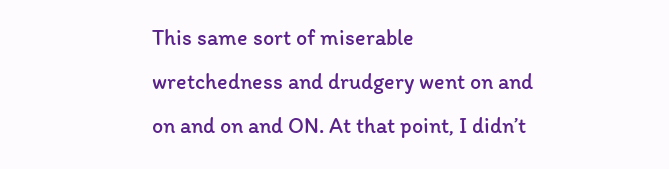This same sort of miserable wretchedness and drudgery went on and on and on and ON. At that point, I didn’t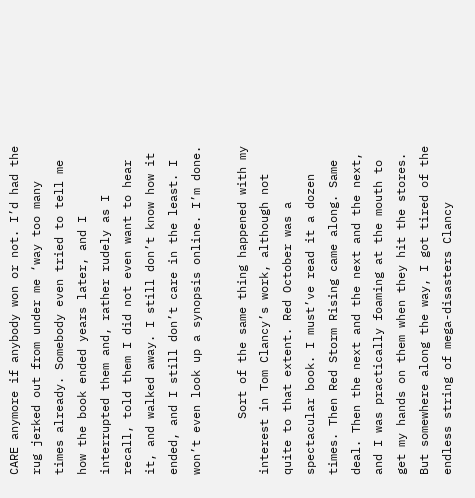CARE anymore if anybody won or not. I’d had the rug jerked out from under me ‘way too many times already. Somebody even tried to tell me how the book ended years later, and I interrupted them and, rather rudely as I recall, told them I did not even want to hear it, and walked away. I still don’t know how it ended, and I still don’t care in the least. I won’t even look up a synopsis online. I’m done.

        Sort of the same thing happened with my interest in Tom Clancy’s work, although not quite to that extent. Red October was a spectacular book. I must’ve read it a dozen times. Then Red Storm Rising came along. Same deal. Then the next and the next and the next, and I was practically foaming at the mouth to get my hands on them when they hit the stores. But somewhere along the way, I got tired of the endless string of mega-disasters Clancy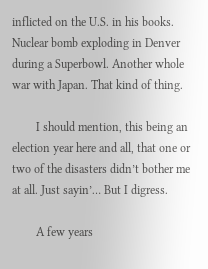inflicted on the U.S. in his books. Nuclear bomb exploding in Denver during a Superbowl. Another whole war with Japan. That kind of thing.

        I should mention, this being an election year here and all, that one or two of the disasters didn’t bother me at all. Just sayin’… But I digress.

        A few years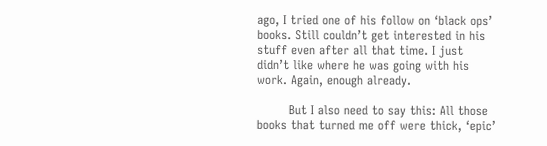ago, I tried one of his follow on ‘black ops’ books. Still couldn’t get interested in his stuff even after all that time. I just didn’t like where he was going with his work. Again, enough already.

        But I also need to say this: All those books that turned me off were thick, ‘epic’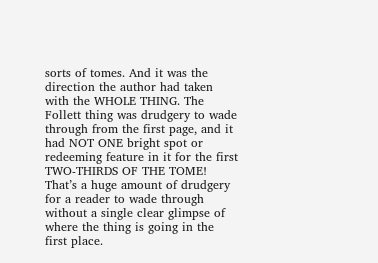sorts of tomes. And it was the direction the author had taken with the WHOLE THING. The Follett thing was drudgery to wade through from the first page, and it had NOT ONE bright spot or redeeming feature in it for the first TWO-THIRDS OF THE TOME! That’s a huge amount of drudgery for a reader to wade through without a single clear glimpse of where the thing is going in the first place.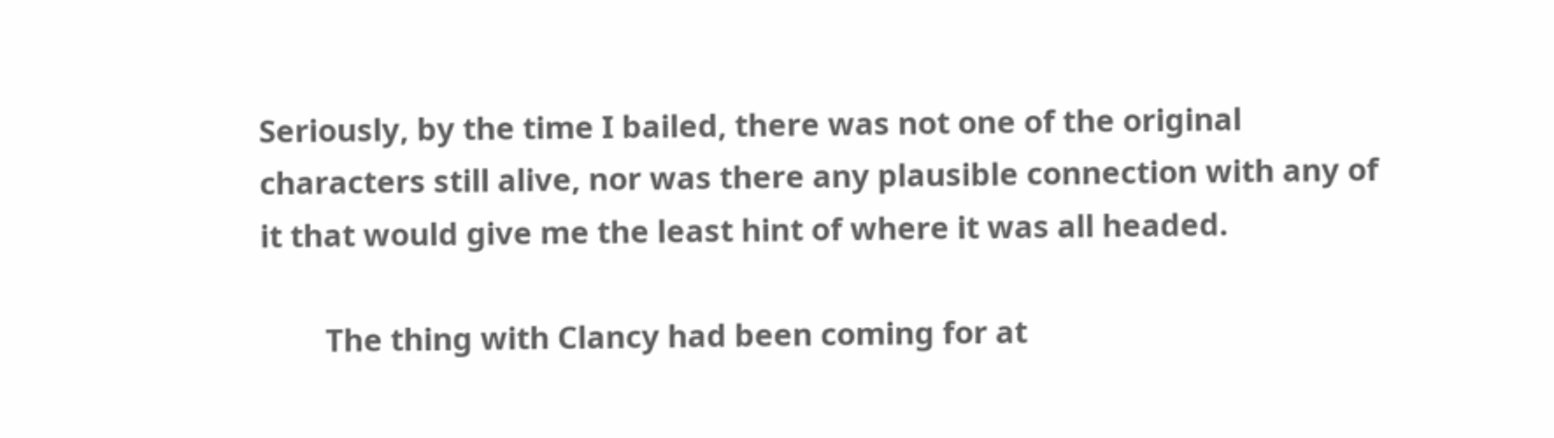Seriously, by the time I bailed, there was not one of the original characters still alive, nor was there any plausible connection with any of it that would give me the least hint of where it was all headed.

        The thing with Clancy had been coming for at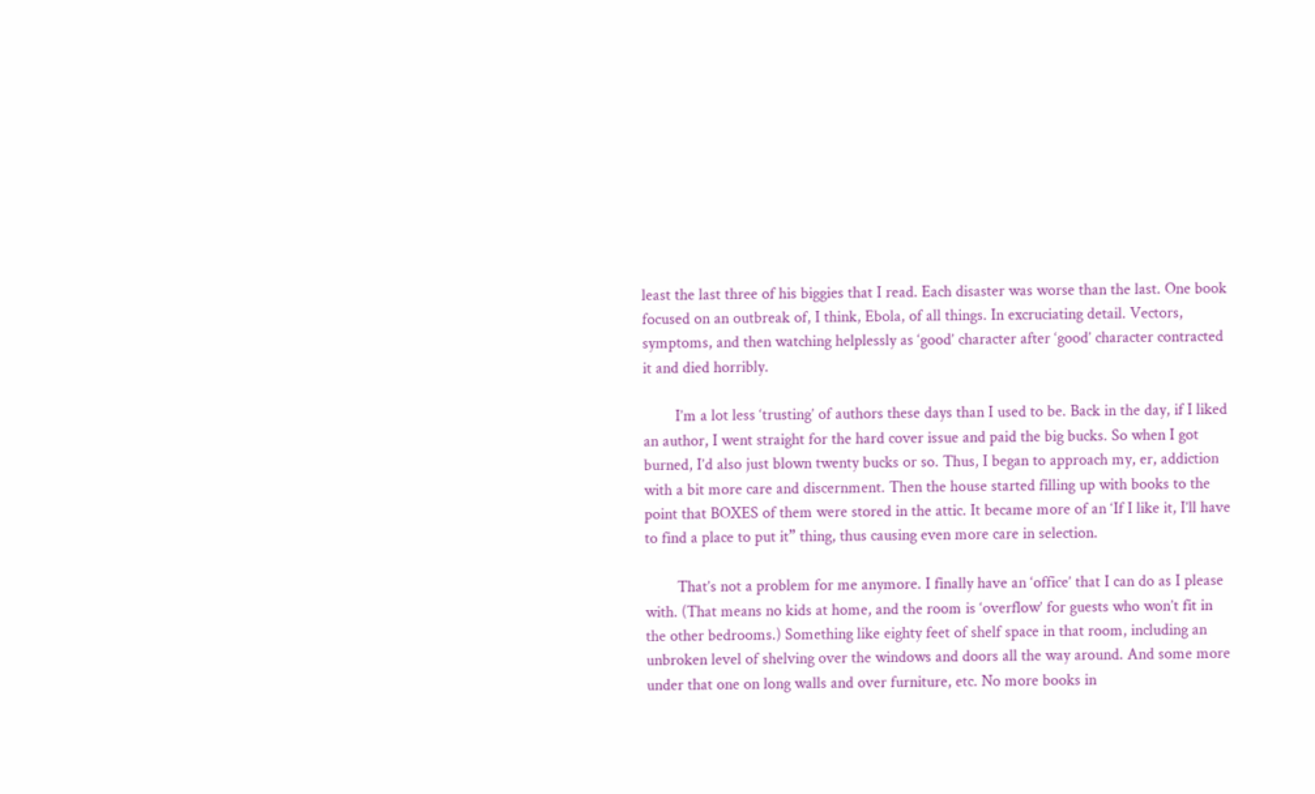least the last three of his biggies that I read. Each disaster was worse than the last. One book focused on an outbreak of, I think, Ebola, of all things. In excruciating detail. Vectors, symptoms, and then watching helplessly as ‘good’ character after ‘good’ character contracted it and died horribly.

        I’m a lot less ‘trusting’ of authors these days than I used to be. Back in the day, if I liked an author, I went straight for the hard cover issue and paid the big bucks. So when I got burned, I’d also just blown twenty bucks or so. Thus, I began to approach my, er, addiction with a bit more care and discernment. Then the house started filling up with books to the point that BOXES of them were stored in the attic. It became more of an ‘If I like it, I’ll have to find a place to put it” thing, thus causing even more care in selection.

        That’s not a problem for me anymore. I finally have an ‘office’ that I can do as I please with. (That means no kids at home, and the room is ‘overflow’ for guests who won’t fit in the other bedrooms.) Something like eighty feet of shelf space in that room, including an unbroken level of shelving over the windows and doors all the way around. And some more under that one on long walls and over furniture, etc. No more books in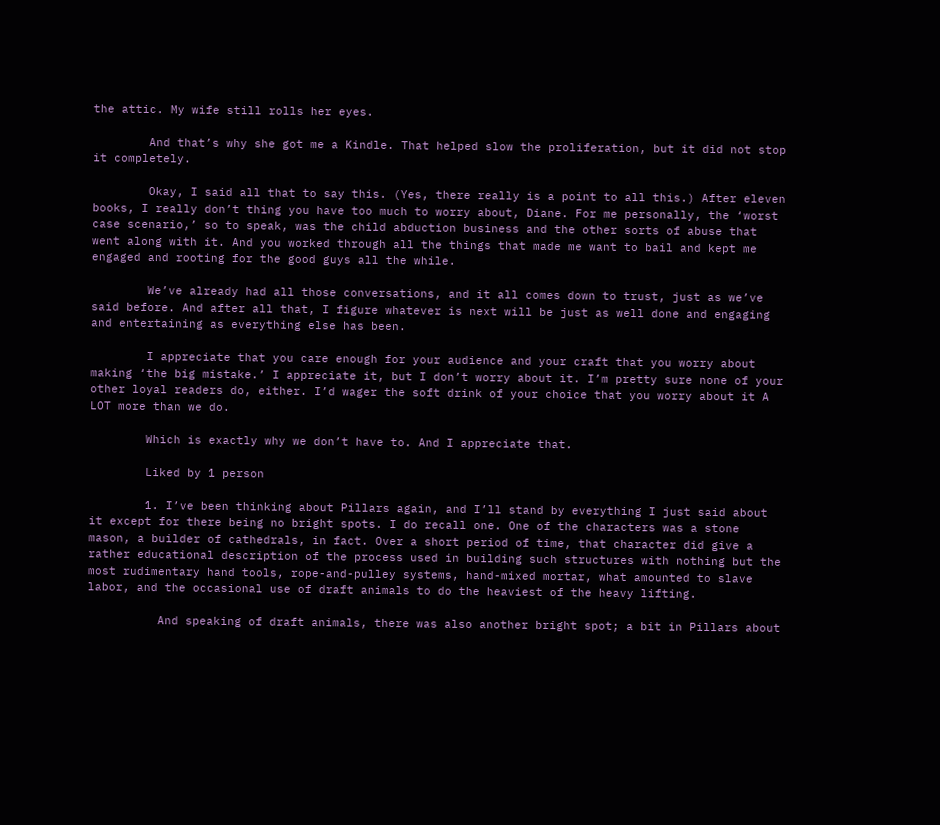the attic. My wife still rolls her eyes.

        And that’s why she got me a Kindle. That helped slow the proliferation, but it did not stop it completely.

        Okay, I said all that to say this. (Yes, there really is a point to all this.) After eleven books, I really don’t thing you have too much to worry about, Diane. For me personally, the ‘worst case scenario,’ so to speak, was the child abduction business and the other sorts of abuse that went along with it. And you worked through all the things that made me want to bail and kept me engaged and rooting for the good guys all the while.

        We’ve already had all those conversations, and it all comes down to trust, just as we’ve said before. And after all that, I figure whatever is next will be just as well done and engaging and entertaining as everything else has been.

        I appreciate that you care enough for your audience and your craft that you worry about making ‘the big mistake.’ I appreciate it, but I don’t worry about it. I’m pretty sure none of your other loyal readers do, either. I’d wager the soft drink of your choice that you worry about it A LOT more than we do.

        Which is exactly why we don’t have to. And I appreciate that.

        Liked by 1 person

        1. I’ve been thinking about Pillars again, and I’ll stand by everything I just said about it except for there being no bright spots. I do recall one. One of the characters was a stone mason, a builder of cathedrals, in fact. Over a short period of time, that character did give a rather educational description of the process used in building such structures with nothing but the most rudimentary hand tools, rope-and-pulley systems, hand-mixed mortar, what amounted to slave labor, and the occasional use of draft animals to do the heaviest of the heavy lifting.

          And speaking of draft animals, there was also another bright spot; a bit in Pillars about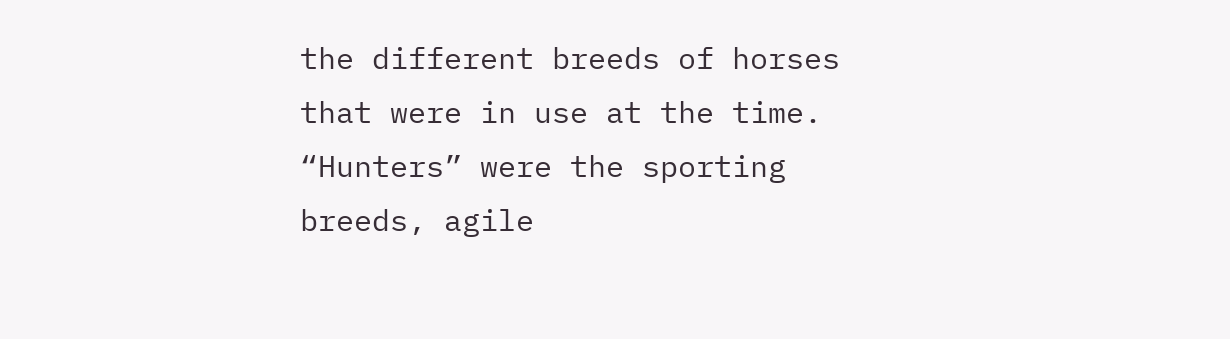the different breeds of horses that were in use at the time. “Hunters” were the sporting breeds, agile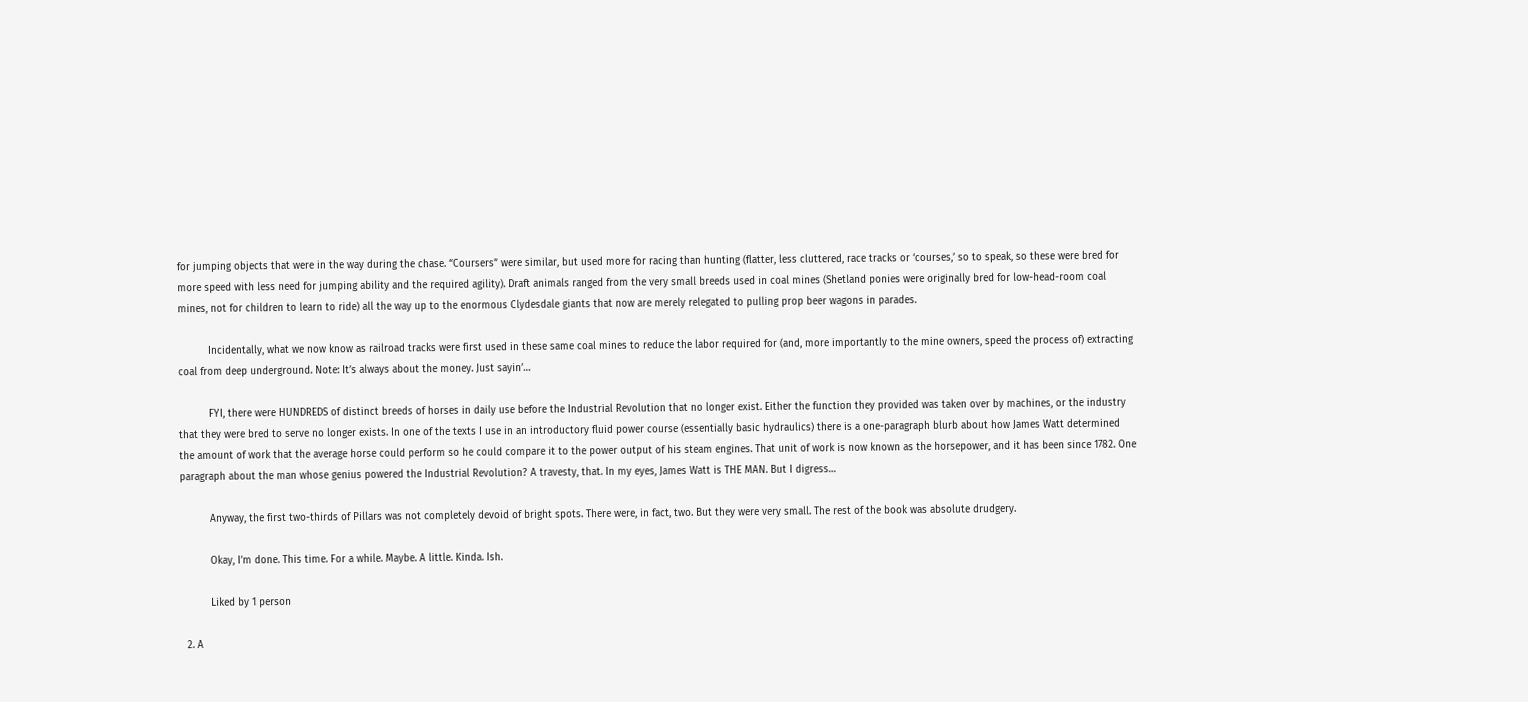for jumping objects that were in the way during the chase. “Coursers” were similar, but used more for racing than hunting (flatter, less cluttered, race tracks or ‘courses,’ so to speak, so these were bred for more speed with less need for jumping ability and the required agility). Draft animals ranged from the very small breeds used in coal mines (Shetland ponies were originally bred for low-head-room coal mines, not for children to learn to ride) all the way up to the enormous Clydesdale giants that now are merely relegated to pulling prop beer wagons in parades.

          Incidentally, what we now know as railroad tracks were first used in these same coal mines to reduce the labor required for (and, more importantly to the mine owners, speed the process of) extracting coal from deep underground. Note: It’s always about the money. Just sayin’…

          FYI, there were HUNDREDS of distinct breeds of horses in daily use before the Industrial Revolution that no longer exist. Either the function they provided was taken over by machines, or the industry that they were bred to serve no longer exists. In one of the texts I use in an introductory fluid power course (essentially basic hydraulics) there is a one-paragraph blurb about how James Watt determined the amount of work that the average horse could perform so he could compare it to the power output of his steam engines. That unit of work is now known as the horsepower, and it has been since 1782. One paragraph about the man whose genius powered the Industrial Revolution? A travesty, that. In my eyes, James Watt is THE MAN. But I digress…

          Anyway, the first two-thirds of Pillars was not completely devoid of bright spots. There were, in fact, two. But they were very small. The rest of the book was absolute drudgery.

          Okay, I’m done. This time. For a while. Maybe. A little. Kinda. Ish.

          Liked by 1 person

  2. A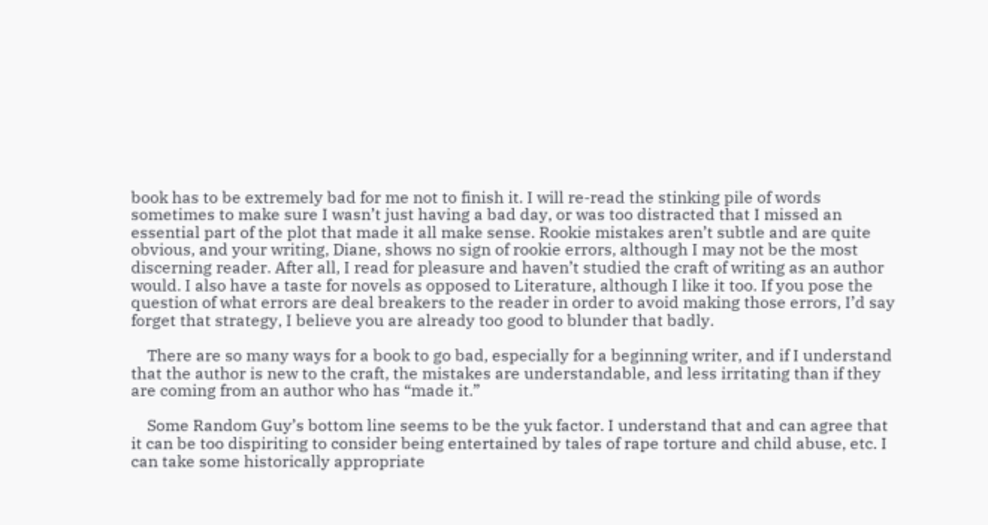book has to be extremely bad for me not to finish it. I will re-read the stinking pile of words sometimes to make sure I wasn’t just having a bad day, or was too distracted that I missed an essential part of the plot that made it all make sense. Rookie mistakes aren’t subtle and are quite obvious, and your writing, Diane, shows no sign of rookie errors, although I may not be the most discerning reader. After all, I read for pleasure and haven’t studied the craft of writing as an author would. I also have a taste for novels as opposed to Literature, although I like it too. If you pose the question of what errors are deal breakers to the reader in order to avoid making those errors, I’d say forget that strategy, I believe you are already too good to blunder that badly.

    There are so many ways for a book to go bad, especially for a beginning writer, and if I understand that the author is new to the craft, the mistakes are understandable, and less irritating than if they are coming from an author who has “made it.”

    Some Random Guy’s bottom line seems to be the yuk factor. I understand that and can agree that it can be too dispiriting to consider being entertained by tales of rape torture and child abuse, etc. I can take some historically appropriate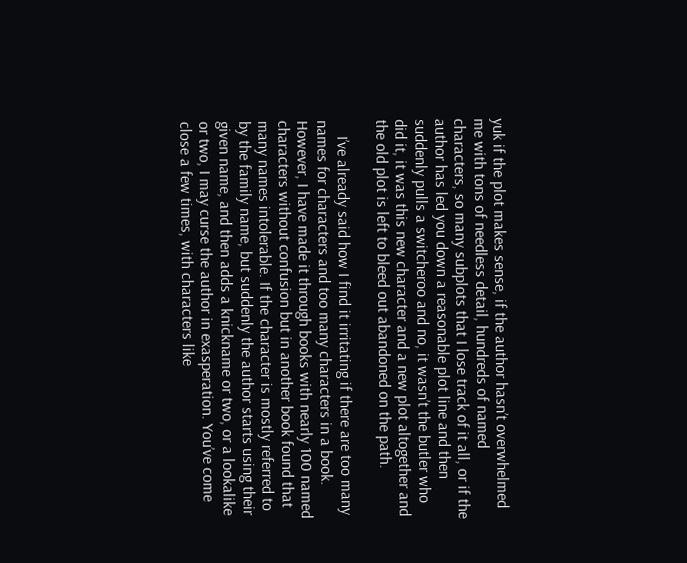yuk if the plot makes sense, if the author hasn’t overwhelmed me with tons of needless detail, hundreds of named characters, so many subplots that I lose track of it all, or if the author has led you down a reasonable plot line and then suddenly pulls a switcheroo and no, it wasn’t the butler who did it, it was this new character and a new plot altogether and the old plot is left to bleed out abandoned on the path.

    I’ve already said how I find it irritating if there are too many names for characters and too many characters in a book. However, I have made it through books with nearly 100 named characters without confusion but in another book found that many names intolerable. If the character is mostly referred to by the family name, but suddenly the author starts using their given name, and then adds a knickname or two, or a lookalike or two, I may curse the author in exasperation. You’ve come close a few times, with characters like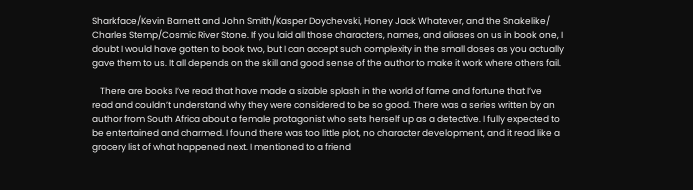Sharkface/Kevin Barnett and John Smith/Kasper Doychevski, Honey Jack Whatever, and the Snakelike/ Charles Stemp/Cosmic River Stone. If you laid all those characters, names, and aliases on us in book one, I doubt I would have gotten to book two, but I can accept such complexity in the small doses as you actually gave them to us. It all depends on the skill and good sense of the author to make it work where others fail.

    There are books I’ve read that have made a sizable splash in the world of fame and fortune that I’ve read and couldn’t understand why they were considered to be so good. There was a series written by an author from South Africa about a female protagonist who sets herself up as a detective. I fully expected to be entertained and charmed. I found there was too little plot, no character development, and it read like a grocery list of what happened next. I mentioned to a friend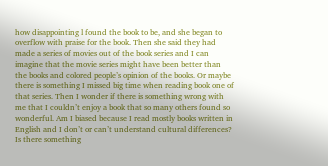how disappointing l found the book to be, and she began to overflow with praise for the book. Then she said they had made a series of movies out of the book series and I can imagine that the movie series might have been better than the books and colored people’s opinion of the books. Or maybe there is something I missed big time when reading book one of that series. Then I wonder if there is something wrong with me that I couldn’t enjoy a book that so many others found so wonderful. Am I biased because I read mostly books written in English and I don’t or can’t understand cultural differences? Is there something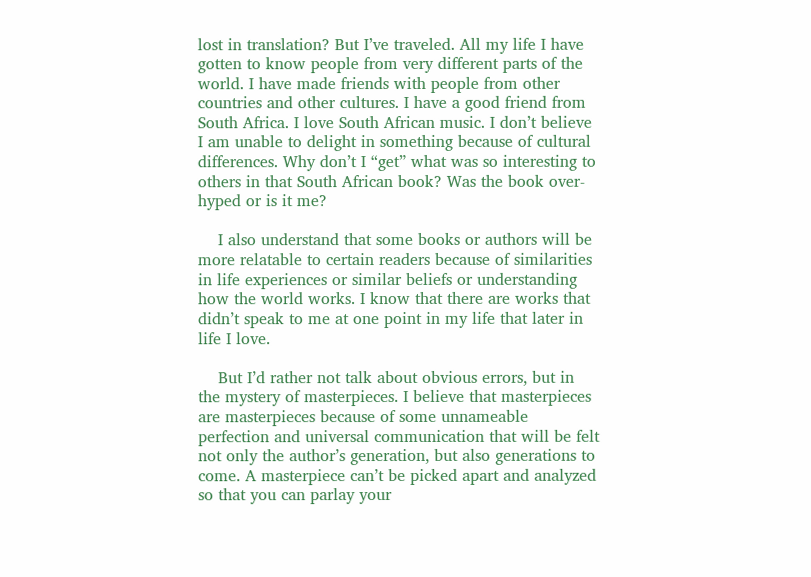lost in translation? But I’ve traveled. All my life I have gotten to know people from very different parts of the world. I have made friends with people from other countries and other cultures. I have a good friend from South Africa. I love South African music. I don’t believe I am unable to delight in something because of cultural differences. Why don’t I “get” what was so interesting to others in that South African book? Was the book over-hyped or is it me?

    I also understand that some books or authors will be more relatable to certain readers because of similarities in life experiences or similar beliefs or understanding how the world works. I know that there are works that didn’t speak to me at one point in my life that later in life I love.

    But I’d rather not talk about obvious errors, but in the mystery of masterpieces. I believe that masterpieces are masterpieces because of some unnameable perfection and universal communication that will be felt not only the author’s generation, but also generations to come. A masterpiece can’t be picked apart and analyzed so that you can parlay your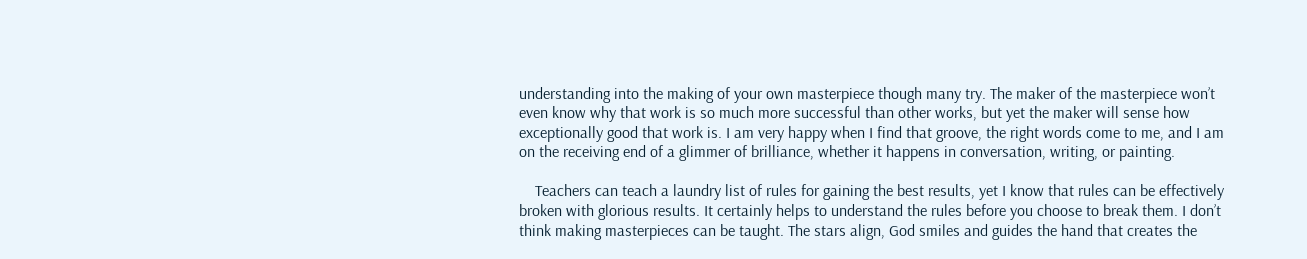understanding into the making of your own masterpiece though many try. The maker of the masterpiece won’t even know why that work is so much more successful than other works, but yet the maker will sense how exceptionally good that work is. I am very happy when I find that groove, the right words come to me, and I am on the receiving end of a glimmer of brilliance, whether it happens in conversation, writing, or painting.

    Teachers can teach a laundry list of rules for gaining the best results, yet I know that rules can be effectively broken with glorious results. It certainly helps to understand the rules before you choose to break them. I don’t think making masterpieces can be taught. The stars align, God smiles and guides the hand that creates the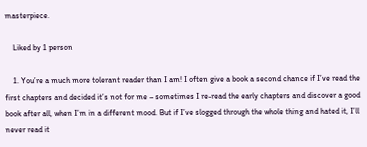masterpiece.

    Liked by 1 person

    1. You’re a much more tolerant reader than I am! I often give a book a second chance if I’ve read the first chapters and decided it’s not for me – sometimes I re-read the early chapters and discover a good book after all, when I’m in a different mood. But if I’ve slogged through the whole thing and hated it, I’ll never read it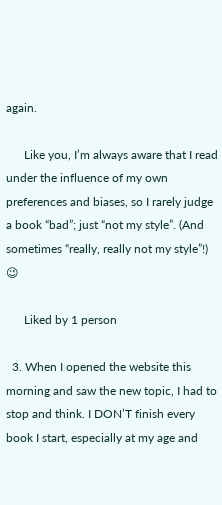again.

      Like you, I’m always aware that I read under the influence of my own preferences and biases, so I rarely judge a book “bad”; just “not my style”. (And sometimes “really, really not my style”!) 😉

      Liked by 1 person

  3. When I opened the website this morning and saw the new topic, I had to stop and think. I DON’T finish every book I start, especially at my age and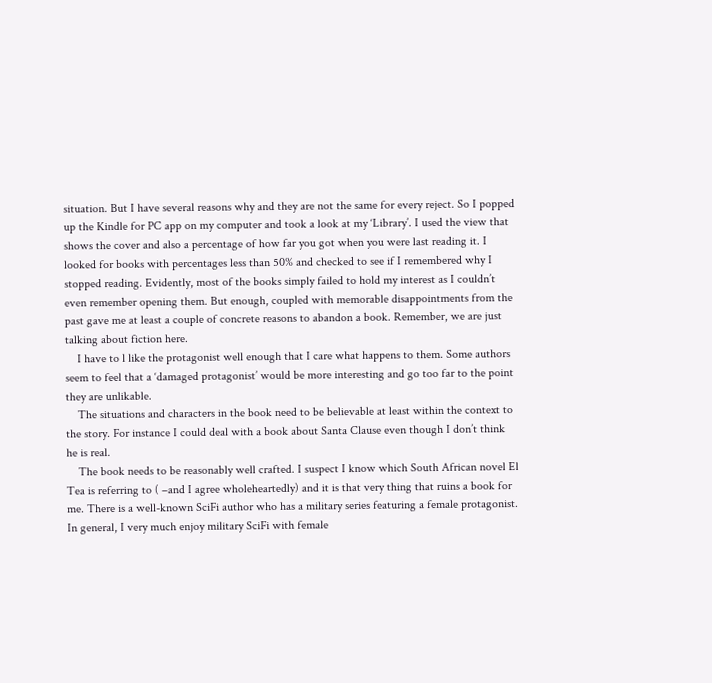situation. But I have several reasons why and they are not the same for every reject. So I popped up the Kindle for PC app on my computer and took a look at my ‘Library’. I used the view that shows the cover and also a percentage of how far you got when you were last reading it. I looked for books with percentages less than 50% and checked to see if I remembered why I stopped reading. Evidently, most of the books simply failed to hold my interest as I couldn’t even remember opening them. But enough, coupled with memorable disappointments from the past gave me at least a couple of concrete reasons to abandon a book. Remember, we are just talking about fiction here.
    I have to l like the protagonist well enough that I care what happens to them. Some authors seem to feel that a ‘damaged protagonist’ would be more interesting and go too far to the point they are unlikable.
    The situations and characters in the book need to be believable at least within the context to the story. For instance I could deal with a book about Santa Clause even though I don’t think he is real.
    The book needs to be reasonably well crafted. I suspect I know which South African novel El Tea is referring to ( –and I agree wholeheartedly) and it is that very thing that ruins a book for me. There is a well-known SciFi author who has a military series featuring a female protagonist. In general, I very much enjoy military SciFi with female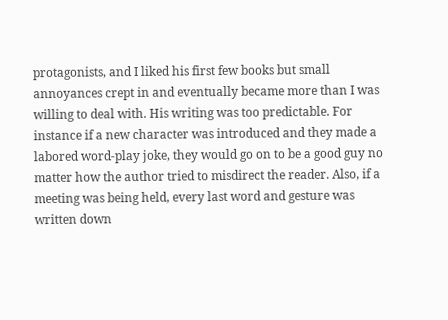protagonists, and I liked his first few books but small annoyances crept in and eventually became more than I was willing to deal with. His writing was too predictable. For instance if a new character was introduced and they made a labored word-play joke, they would go on to be a good guy no matter how the author tried to misdirect the reader. Also, if a meeting was being held, every last word and gesture was written down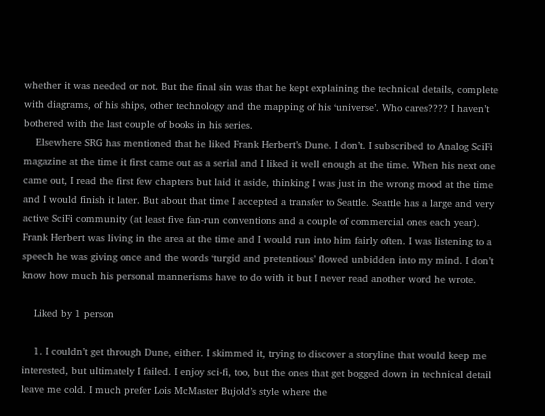whether it was needed or not. But the final sin was that he kept explaining the technical details, complete with diagrams, of his ships, other technology and the mapping of his ‘universe’. Who cares???? I haven’t bothered with the last couple of books in his series.
    Elsewhere SRG has mentioned that he liked Frank Herbert’s Dune. I don’t. I subscribed to Analog SciFi magazine at the time it first came out as a serial and I liked it well enough at the time. When his next one came out, I read the first few chapters but laid it aside, thinking I was just in the wrong mood at the time and I would finish it later. But about that time I accepted a transfer to Seattle. Seattle has a large and very active SciFi community (at least five fan-run conventions and a couple of commercial ones each year). Frank Herbert was living in the area at the time and I would run into him fairly often. I was listening to a speech he was giving once and the words ‘turgid and pretentious’ flowed unbidden into my mind. I don’t know how much his personal mannerisms have to do with it but I never read another word he wrote.

    Liked by 1 person

    1. I couldn’t get through Dune, either. I skimmed it, trying to discover a storyline that would keep me interested, but ultimately I failed. I enjoy sci-fi, too, but the ones that get bogged down in technical detail leave me cold. I much prefer Lois McMaster Bujold’s style where the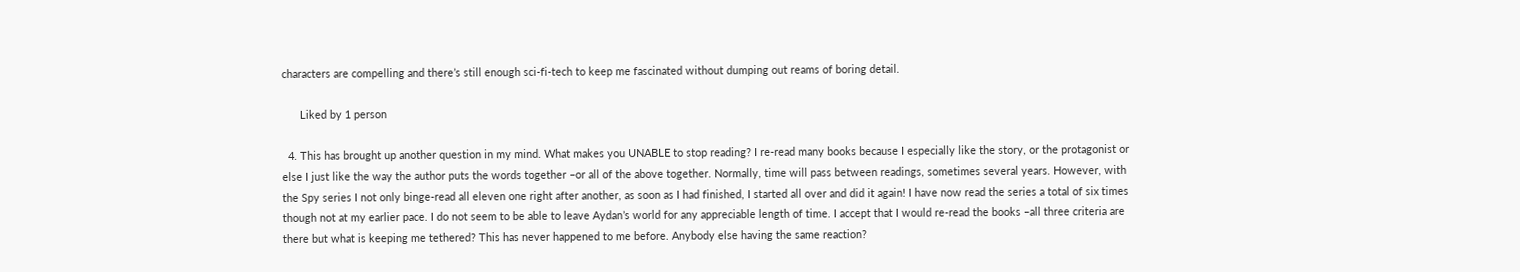characters are compelling and there’s still enough sci-fi-tech to keep me fascinated without dumping out reams of boring detail.

      Liked by 1 person

  4. This has brought up another question in my mind. What makes you UNABLE to stop reading? I re-read many books because I especially like the story, or the protagonist or else I just like the way the author puts the words together –or all of the above together. Normally, time will pass between readings, sometimes several years. However, with the Spy series I not only binge-read all eleven one right after another, as soon as I had finished, I started all over and did it again! I have now read the series a total of six times though not at my earlier pace. I do not seem to be able to leave Aydan’s world for any appreciable length of time. I accept that I would re-read the books –all three criteria are there but what is keeping me tethered? This has never happened to me before. Anybody else having the same reaction?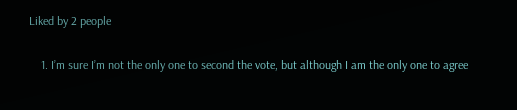Liked by 2 people

    1. I’m sure I’m not the only one to second the vote, but although I am the only one to agree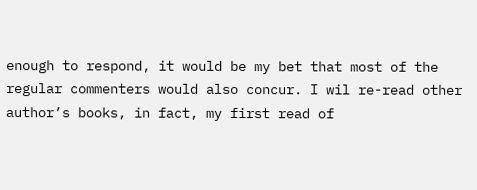enough to respond, it would be my bet that most of the regular commenters would also concur. I wil re-read other author’s books, in fact, my first read of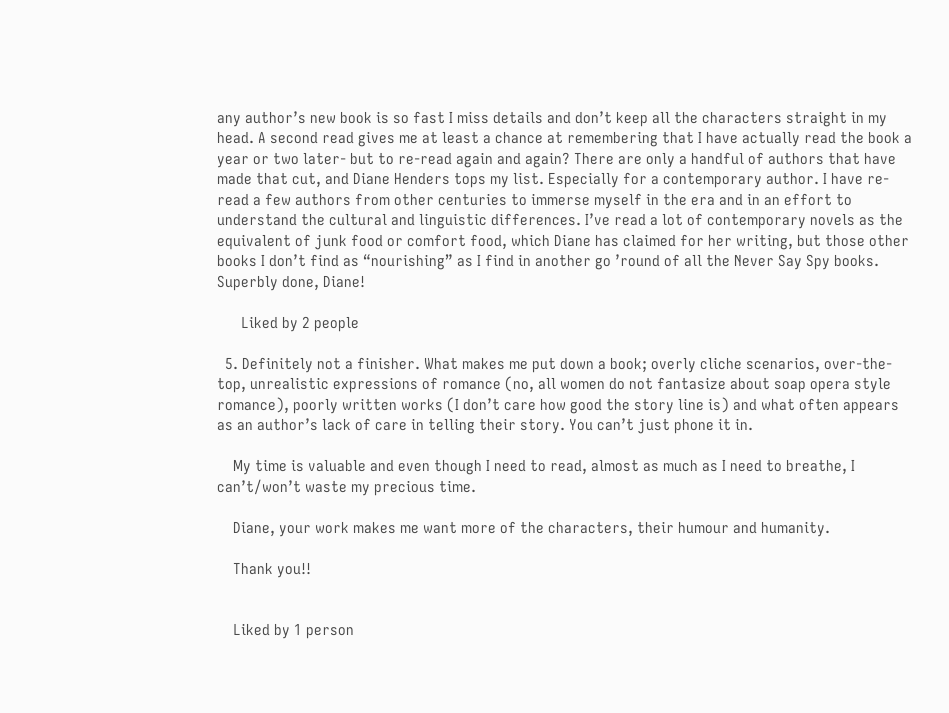any author’s new book is so fast I miss details and don’t keep all the characters straight in my head. A second read gives me at least a chance at remembering that I have actually read the book a year or two later- but to re-read again and again? There are only a handful of authors that have made that cut, and Diane Henders tops my list. Especially for a contemporary author. I have re-read a few authors from other centuries to immerse myself in the era and in an effort to understand the cultural and linguistic differences. I’ve read a lot of contemporary novels as the equivalent of junk food or comfort food, which Diane has claimed for her writing, but those other books I don’t find as “nourishing” as I find in another go ’round of all the Never Say Spy books. Superbly done, Diane!

      Liked by 2 people

  5. Definitely not a finisher. What makes me put down a book; overly cliche scenarios, over-the-top, unrealistic expressions of romance (no, all women do not fantasize about soap opera style romance), poorly written works (I don’t care how good the story line is) and what often appears as an author’s lack of care in telling their story. You can’t just phone it in.

    My time is valuable and even though I need to read, almost as much as I need to breathe, I can’t/won’t waste my precious time.

    Diane, your work makes me want more of the characters, their humour and humanity.

    Thank you!!


    Liked by 1 person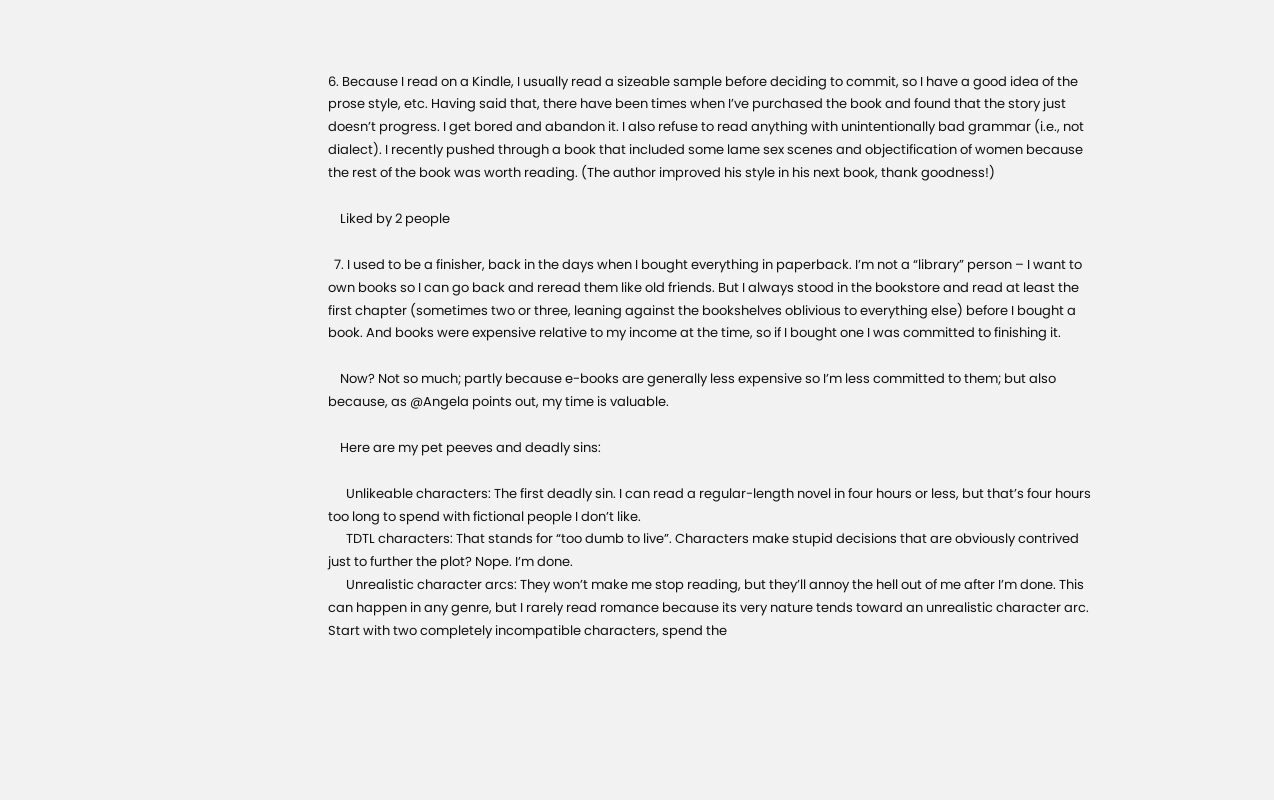6. Because I read on a Kindle, I usually read a sizeable sample before deciding to commit, so I have a good idea of the prose style, etc. Having said that, there have been times when I’ve purchased the book and found that the story just doesn’t progress. I get bored and abandon it. I also refuse to read anything with unintentionally bad grammar (i.e., not dialect). I recently pushed through a book that included some lame sex scenes and objectification of women because the rest of the book was worth reading. (The author improved his style in his next book, thank goodness!)

    Liked by 2 people

  7. I used to be a finisher, back in the days when I bought everything in paperback. I’m not a “library” person – I want to own books so I can go back and reread them like old friends. But I always stood in the bookstore and read at least the first chapter (sometimes two or three, leaning against the bookshelves oblivious to everything else) before I bought a book. And books were expensive relative to my income at the time, so if I bought one I was committed to finishing it.

    Now? Not so much; partly because e-books are generally less expensive so I’m less committed to them; but also because, as @Angela points out, my time is valuable.

    Here are my pet peeves and deadly sins:

      Unlikeable characters: The first deadly sin. I can read a regular-length novel in four hours or less, but that’s four hours too long to spend with fictional people I don’t like.
      TDTL characters: That stands for “too dumb to live”. Characters make stupid decisions that are obviously contrived just to further the plot? Nope. I’m done.
      Unrealistic character arcs: They won’t make me stop reading, but they’ll annoy the hell out of me after I’m done. This can happen in any genre, but I rarely read romance because its very nature tends toward an unrealistic character arc. Start with two completely incompatible characters, spend the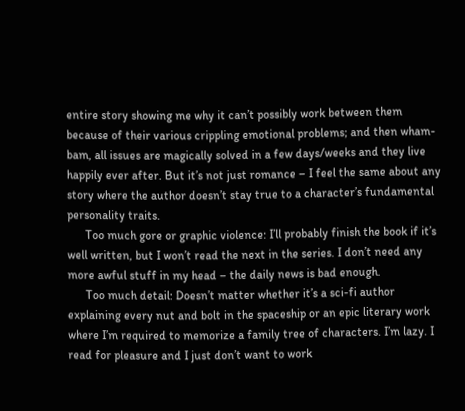entire story showing me why it can’t possibly work between them because of their various crippling emotional problems; and then wham-bam, all issues are magically solved in a few days/weeks and they live happily ever after. But it’s not just romance – I feel the same about any story where the author doesn’t stay true to a character’s fundamental personality traits.
      Too much gore or graphic violence: I’ll probably finish the book if it’s well written, but I won’t read the next in the series. I don’t need any more awful stuff in my head – the daily news is bad enough.
      Too much detail: Doesn’t matter whether it’s a sci-fi author explaining every nut and bolt in the spaceship or an epic literary work where I’m required to memorize a family tree of characters. I’m lazy. I read for pleasure and I just don’t want to work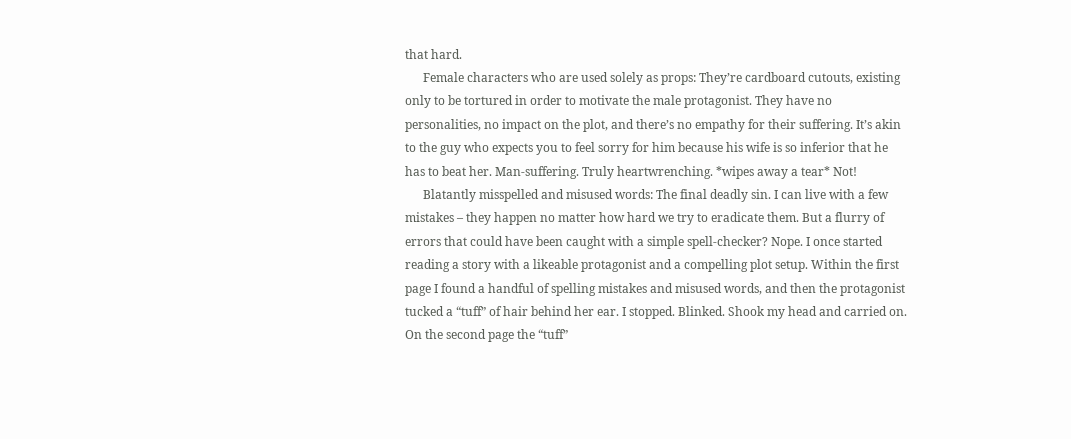that hard.
      Female characters who are used solely as props: They’re cardboard cutouts, existing only to be tortured in order to motivate the male protagonist. They have no personalities, no impact on the plot, and there’s no empathy for their suffering. It’s akin to the guy who expects you to feel sorry for him because his wife is so inferior that he has to beat her. Man-suffering. Truly heartwrenching. *wipes away a tear* Not!
      Blatantly misspelled and misused words: The final deadly sin. I can live with a few mistakes – they happen no matter how hard we try to eradicate them. But a flurry of errors that could have been caught with a simple spell-checker? Nope. I once started reading a story with a likeable protagonist and a compelling plot setup. Within the first page I found a handful of spelling mistakes and misused words, and then the protagonist tucked a “tuff” of hair behind her ear. I stopped. Blinked. Shook my head and carried on. On the second page the “tuff”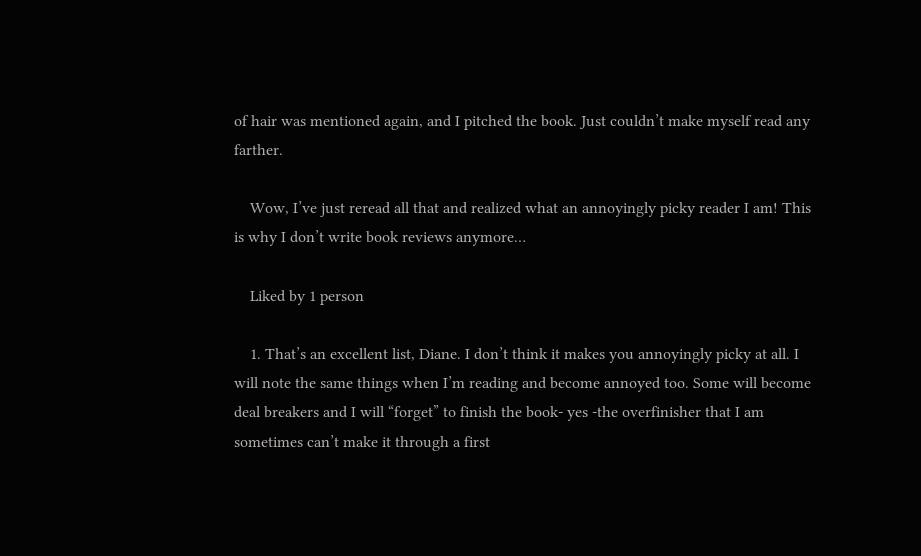of hair was mentioned again, and I pitched the book. Just couldn’t make myself read any farther.

    Wow, I’ve just reread all that and realized what an annoyingly picky reader I am! This is why I don’t write book reviews anymore…

    Liked by 1 person

    1. That’s an excellent list, Diane. I don’t think it makes you annoyingly picky at all. I will note the same things when I’m reading and become annoyed too. Some will become deal breakers and I will “forget” to finish the book- yes -the overfinisher that I am sometimes can’t make it through a first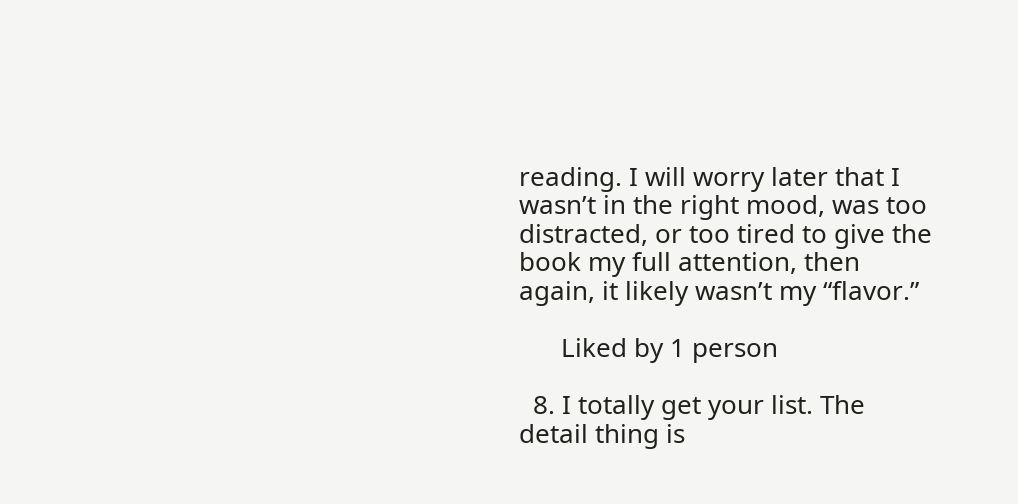reading. I will worry later that I wasn’t in the right mood, was too distracted, or too tired to give the book my full attention, then again, it likely wasn’t my “flavor.”

      Liked by 1 person

  8. I totally get your list. The detail thing is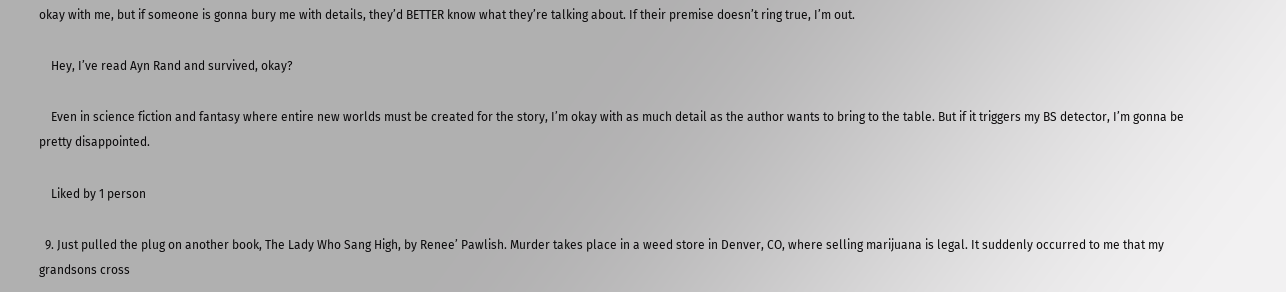okay with me, but if someone is gonna bury me with details, they’d BETTER know what they’re talking about. If their premise doesn’t ring true, I’m out.

    Hey, I’ve read Ayn Rand and survived, okay?

    Even in science fiction and fantasy where entire new worlds must be created for the story, I’m okay with as much detail as the author wants to bring to the table. But if it triggers my BS detector, I’m gonna be pretty disappointed.

    Liked by 1 person

  9. Just pulled the plug on another book, The Lady Who Sang High, by Renee’ Pawlish. Murder takes place in a weed store in Denver, CO, where selling marijuana is legal. It suddenly occurred to me that my grandsons cross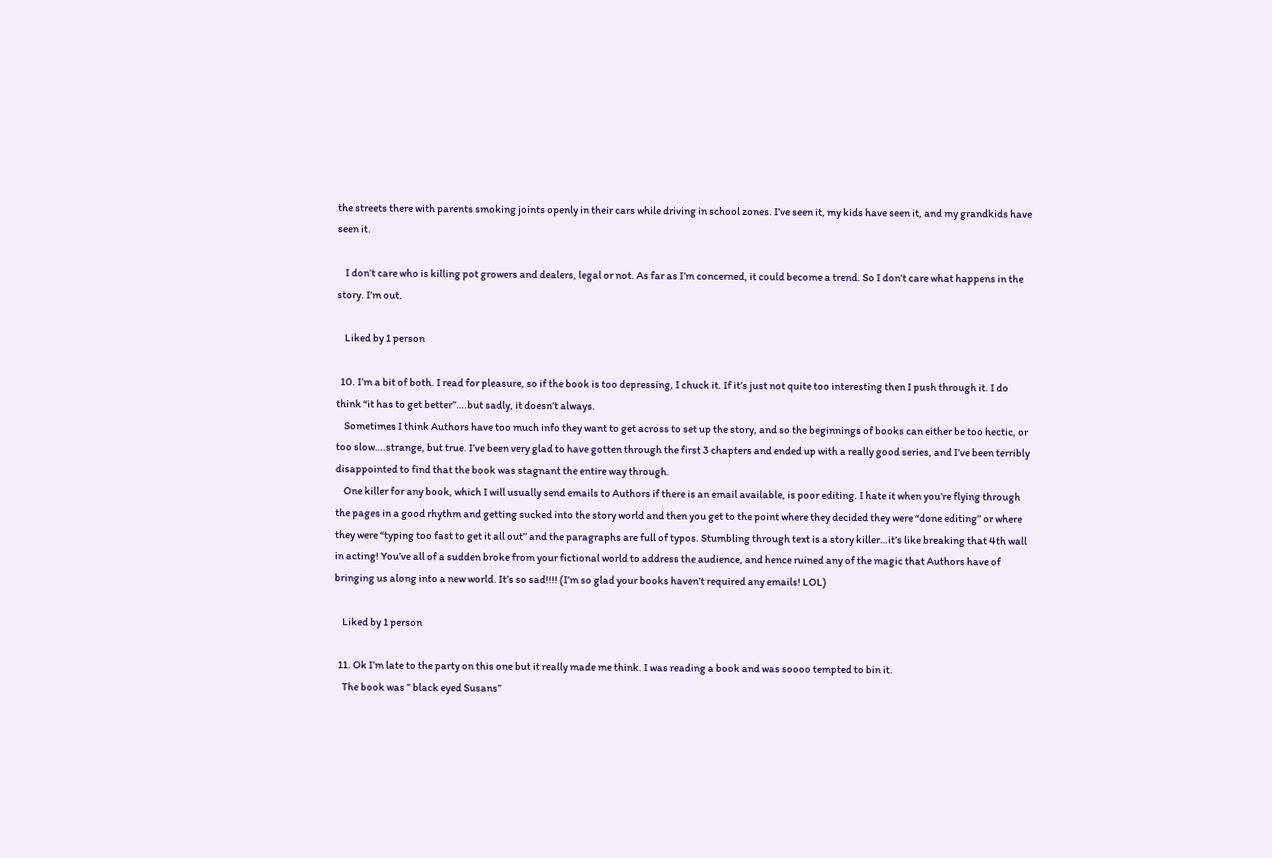the streets there with parents smoking joints openly in their cars while driving in school zones. I’ve seen it, my kids have seen it, and my grandkids have seen it.

    I don’t care who is killing pot growers and dealers, legal or not. As far as I’m concerned, it could become a trend. So I don’t care what happens in the story. I’m out.

    Liked by 1 person

  10. I’m a bit of both. I read for pleasure, so if the book is too depressing, I chuck it. If it’s just not quite too interesting then I push through it. I do think “it has to get better”….but sadly, it doesn’t always.
    Sometimes I think Authors have too much info they want to get across to set up the story, and so the beginnings of books can either be too hectic, or too slow….strange, but true. I’ve been very glad to have gotten through the first 3 chapters and ended up with a really good series, and I’ve been terribly disappointed to find that the book was stagnant the entire way through.
    One killer for any book, which I will usually send emails to Authors if there is an email available, is poor editing. I hate it when you’re flying through the pages in a good rhythm and getting sucked into the story world and then you get to the point where they decided they were “done editing” or where they were “typing too fast to get it all out” and the paragraphs are full of typos. Stumbling through text is a story killer…it’s like breaking that 4th wall in acting! You’ve all of a sudden broke from your fictional world to address the audience, and hence ruined any of the magic that Authors have of bringing us along into a new world. It’s so sad!!!! (I’m so glad your books haven’t required any emails! LOL)

    Liked by 1 person

  11. Ok I’m late to the party on this one but it really made me think. I was reading a book and was soooo tempted to bin it.
    The book was ” black eyed Susans”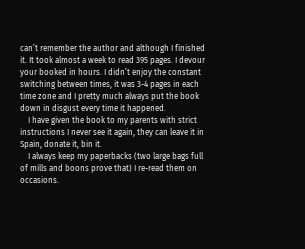can’t remember the author and although I finished it. It took almost a week to read 395 pages. I devour your booked in hours. I didn’t enjoy the constant switching between times, it was 3-4 pages in each time zone and I pretty much always put the book down in disgust every time it happened.
    I have given the book to my parents with strict instructions I never see it again, they can leave it in Spain, donate it, bin it.
    I always keep my paperbacks (two large bags full of mills and boons prove that) I re-read them on occasions.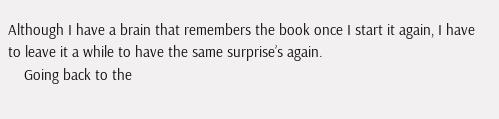Although I have a brain that remembers the book once I start it again, I have to leave it a while to have the same surprise’s again.
    Going back to the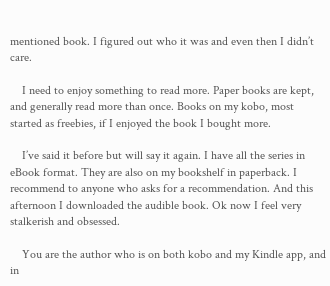mentioned book. I figured out who it was and even then I didn’t care.

    I need to enjoy something to read more. Paper books are kept, and generally read more than once. Books on my kobo, most started as freebies, if I enjoyed the book I bought more.

    I’ve said it before but will say it again. I have all the series in eBook format. They are also on my bookshelf in paperback. I recommend to anyone who asks for a recommendation. And this afternoon I downloaded the audible book. Ok now I feel very stalkerish and obsessed.

    You are the author who is on both kobo and my Kindle app, and in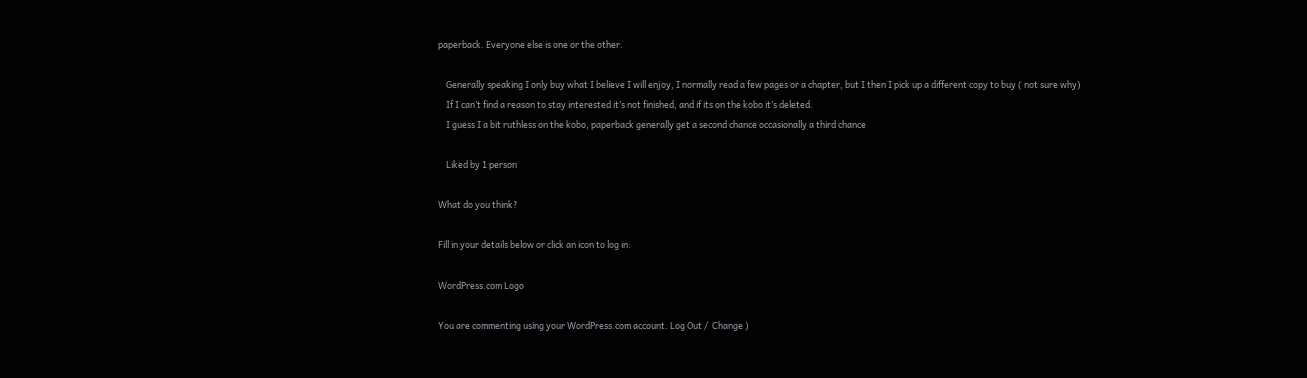paperback. Everyone else is one or the other.

    Generally speaking I only buy what I believe I will enjoy, I normally read a few pages or a chapter, but I then I pick up a different copy to buy ( not sure why)
    If I can’t find a reason to stay interested it’s not finished, and if its on the kobo it’s deleted.
    I guess I a bit ruthless on the kobo, paperback generally get a second chance occasionally a third chance

    Liked by 1 person

What do you think?

Fill in your details below or click an icon to log in:

WordPress.com Logo

You are commenting using your WordPress.com account. Log Out /  Change )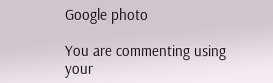Google photo

You are commenting using your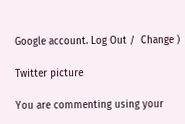Google account. Log Out /  Change )

Twitter picture

You are commenting using your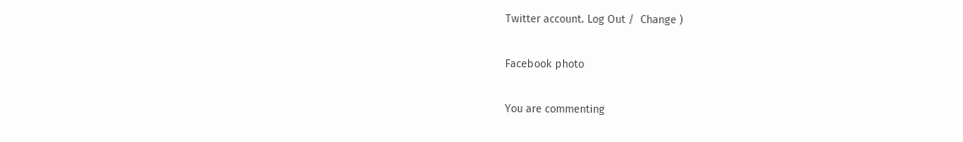Twitter account. Log Out /  Change )

Facebook photo

You are commenting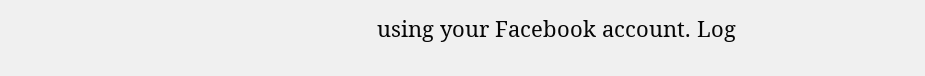using your Facebook account. Log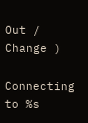Out /  Change )

Connecting to %s